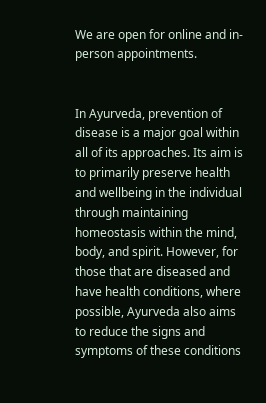We are open for online and in-person appointments.


In Ayurveda, prevention of disease is a major goal within all of its approaches. Its aim is to primarily preserve health and wellbeing in the individual through maintaining homeostasis within the mind, body, and spirit. However, for those that are diseased and have health conditions, where possible, Ayurveda also aims to reduce the signs and symptoms of these conditions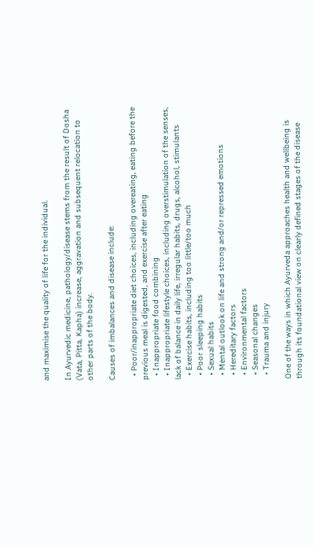and maximise the quality of life for the individual.

In Ayurvedic medicine, pathology/disease stems from the result of Dosha (Vata, Pitta, Kapha) increase, aggravation and subsequent relocation to other parts of the body.

Causes of imbalances and disease include:

  • Poor/inappropriate diet choices, including overeating, eating before the previous meal is digested, and exercise after eating
  • Inappropriate food combining
  • Inappropriate lifestyle choices, including overstimulation of the senses, lack of balance in daily life, irregular habits, drugs, alcohol, stimulants
  • Exercise habits, including too little/too much
  • Poor sleeping habits
  • Sexual habits
  • Mental outlook on life and strong and/or repressed emotions
  • Hereditary factors
  • Environmental factors
  • Seasonal changes
  • Trauma and injury

One of the ways in which Ayurveda approaches health and wellbeing is through its foundational view on clearly defined stages of the disease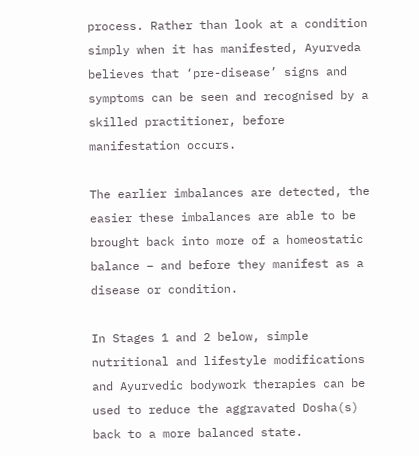process. Rather than look at a condition simply when it has manifested, Ayurveda believes that ‘pre-disease’ signs and symptoms can be seen and recognised by a skilled practitioner, before manifestation occurs.

The earlier imbalances are detected, the easier these imbalances are able to be brought back into more of a homeostatic balance – and before they manifest as a disease or condition.

In Stages 1 and 2 below, simple nutritional and lifestyle modifications and Ayurvedic bodywork therapies can be used to reduce the aggravated Dosha(s) back to a more balanced state.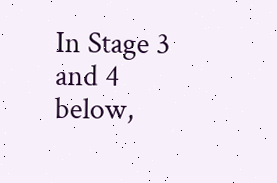In Stage 3 and 4 below,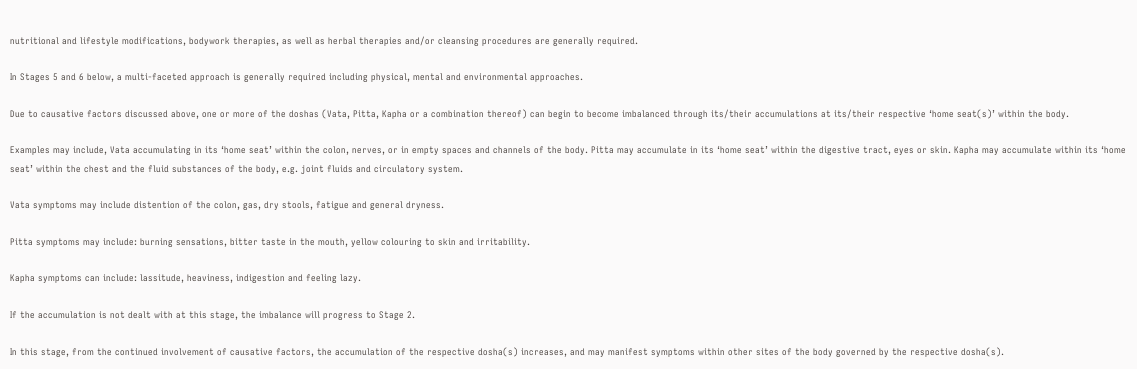nutritional and lifestyle modifications, bodywork therapies, as well as herbal therapies and/or cleansing procedures are generally required.

In Stages 5 and 6 below, a multi-faceted approach is generally required including physical, mental and environmental approaches.

Due to causative factors discussed above, one or more of the doshas (Vata, Pitta, Kapha or a combination thereof) can begin to become imbalanced through its/their accumulations at its/their respective ‘home seat(s)’ within the body.

Examples may include, Vata accumulating in its ‘home seat’ within the colon, nerves, or in empty spaces and channels of the body. Pitta may accumulate in its ‘home seat’ within the digestive tract, eyes or skin. Kapha may accumulate within its ‘home seat’ within the chest and the fluid substances of the body, e.g. joint fluids and circulatory system.

Vata symptoms may include distention of the colon, gas, dry stools, fatigue and general dryness.

Pitta symptoms may include: burning sensations, bitter taste in the mouth, yellow colouring to skin and irritability.

Kapha symptoms can include: lassitude, heaviness, indigestion and feeling lazy.

If the accumulation is not dealt with at this stage, the imbalance will progress to Stage 2.

In this stage, from the continued involvement of causative factors, the accumulation of the respective dosha(s) increases, and may manifest symptoms within other sites of the body governed by the respective dosha(s).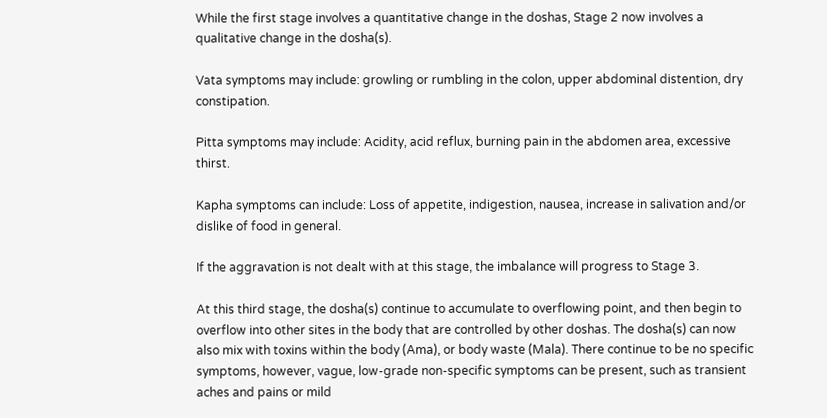While the first stage involves a quantitative change in the doshas, Stage 2 now involves a qualitative change in the dosha(s).

Vata symptoms may include: growling or rumbling in the colon, upper abdominal distention, dry constipation.

Pitta symptoms may include: Acidity, acid reflux, burning pain in the abdomen area, excessive thirst.

Kapha symptoms can include: Loss of appetite, indigestion, nausea, increase in salivation and/or dislike of food in general.

If the aggravation is not dealt with at this stage, the imbalance will progress to Stage 3.

At this third stage, the dosha(s) continue to accumulate to overflowing point, and then begin to overflow into other sites in the body that are controlled by other doshas. The dosha(s) can now also mix with toxins within the body (Ama), or body waste (Mala). There continue to be no specific symptoms, however, vague, low-grade non-specific symptoms can be present, such as transient aches and pains or mild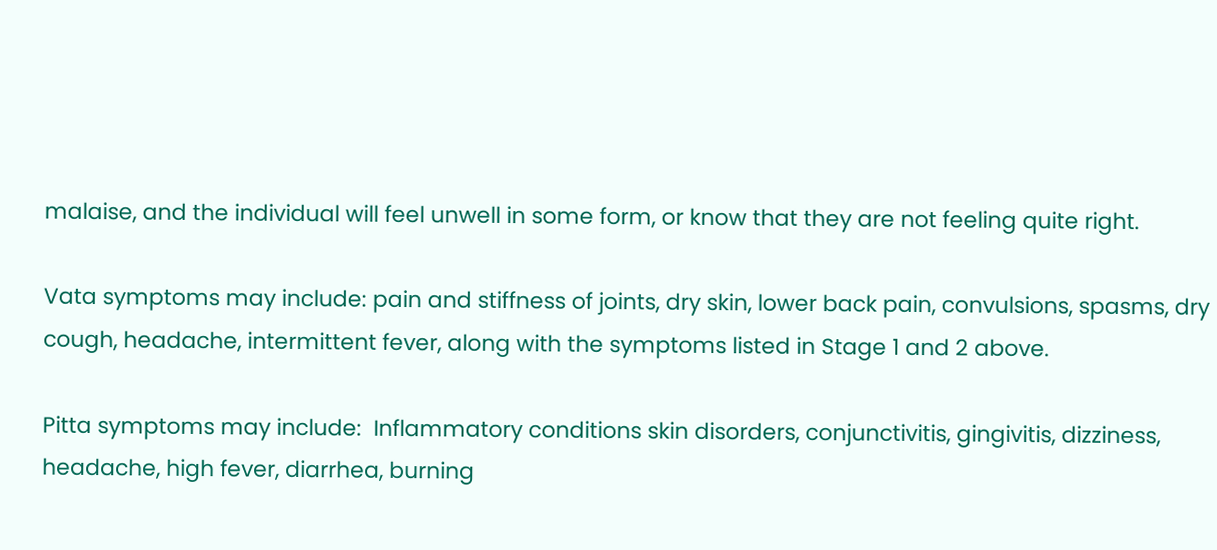malaise, and the individual will feel unwell in some form, or know that they are not feeling quite right.

Vata symptoms may include: pain and stiffness of joints, dry skin, lower back pain, convulsions, spasms, dry cough, headache, intermittent fever, along with the symptoms listed in Stage 1 and 2 above.

Pitta symptoms may include:  Inflammatory conditions skin disorders, conjunctivitis, gingivitis, dizziness, headache, high fever, diarrhea, burning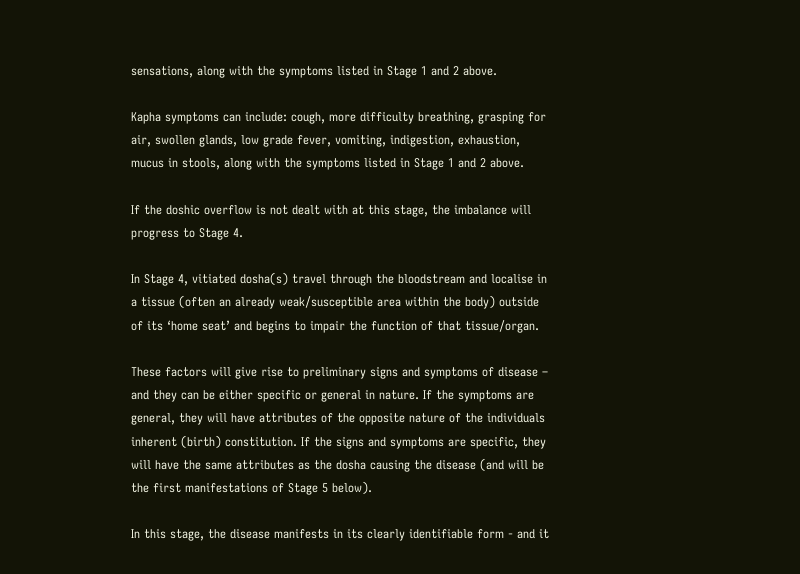sensations, along with the symptoms listed in Stage 1 and 2 above.

Kapha symptoms can include: cough, more difficulty breathing, grasping for air, swollen glands, low grade fever, vomiting, indigestion, exhaustion, mucus in stools, along with the symptoms listed in Stage 1 and 2 above.

If the doshic overflow is not dealt with at this stage, the imbalance will progress to Stage 4.

In Stage 4, vitiated dosha(s) travel through the bloodstream and localise in a tissue (often an already weak/susceptible area within the body) outside of its ‘home seat’ and begins to impair the function of that tissue/organ.

These factors will give rise to preliminary signs and symptoms of disease – and they can be either specific or general in nature. If the symptoms are general, they will have attributes of the opposite nature of the individuals inherent (birth) constitution. If the signs and symptoms are specific, they will have the same attributes as the dosha causing the disease (and will be the first manifestations of Stage 5 below).

In this stage, the disease manifests in its clearly identifiable form - and it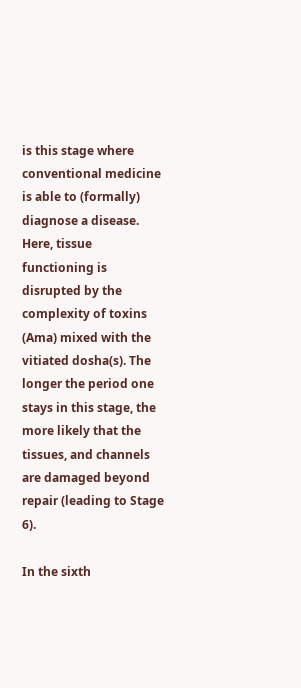is this stage where conventional medicine is able to (formally) diagnose a disease. Here, tissue functioning is disrupted by the complexity of toxins (Ama) mixed with the vitiated dosha(s). The longer the period one stays in this stage, the more likely that the tissues, and channels are damaged beyond repair (leading to Stage 6).

In the sixth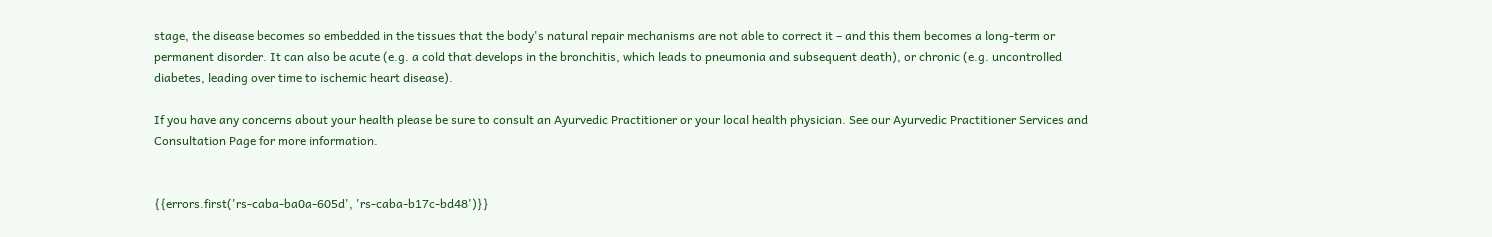stage, the disease becomes so embedded in the tissues that the body's natural repair mechanisms are not able to correct it – and this them becomes a long-term or permanent disorder. It can also be acute (e.g. a cold that develops in the bronchitis, which leads to pneumonia and subsequent death), or chronic (e.g. uncontrolled diabetes, leading over time to ischemic heart disease).

If you have any concerns about your health please be sure to consult an Ayurvedic Practitioner or your local health physician. See our Ayurvedic Practitioner Services and Consultation Page for more information.


{{errors.first('rs-caba-ba0a-605d', 'rs-caba-b17c-bd48')}}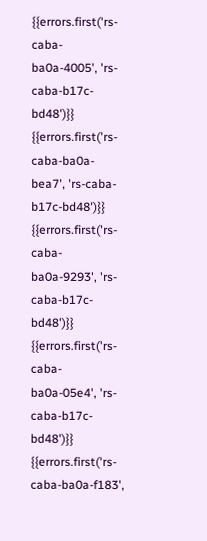{{errors.first('rs-caba-ba0a-4005', 'rs-caba-b17c-bd48')}}
{{errors.first('rs-caba-ba0a-bea7', 'rs-caba-b17c-bd48')}}
{{errors.first('rs-caba-ba0a-9293', 'rs-caba-b17c-bd48')}}
{{errors.first('rs-caba-ba0a-05e4', 'rs-caba-b17c-bd48')}}
{{errors.first('rs-caba-ba0a-f183',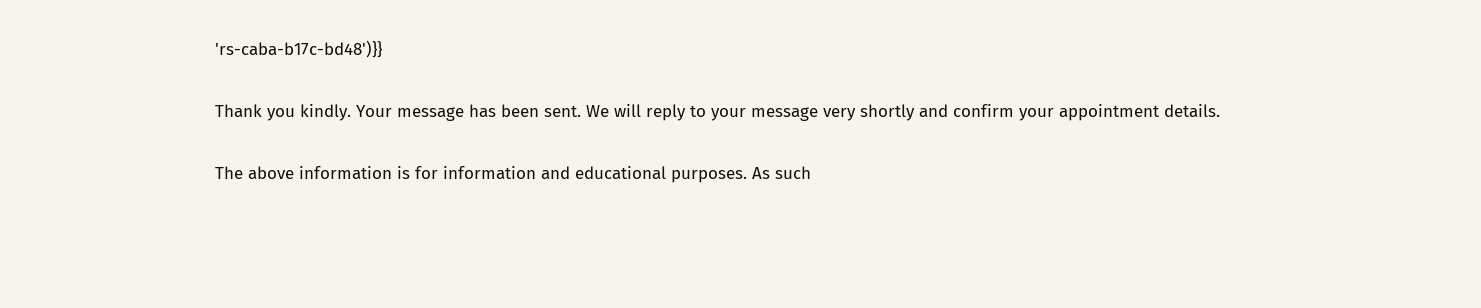'rs-caba-b17c-bd48')}}

Thank you kindly. Your message has been sent. We will reply to your message very shortly and confirm your appointment details.

The above information is for information and educational purposes. As such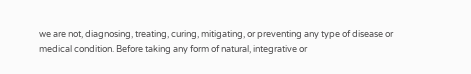we are not, diagnosing, treating, curing, mitigating, or preventing any type of disease or medical condition. Before taking any form of natural, integrative or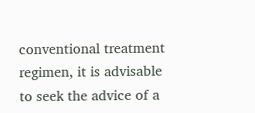conventional treatment regimen, it is advisable to seek the advice of a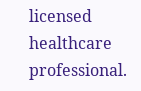licensed healthcare professional.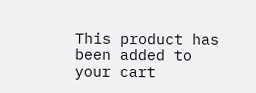This product has been added to your cart